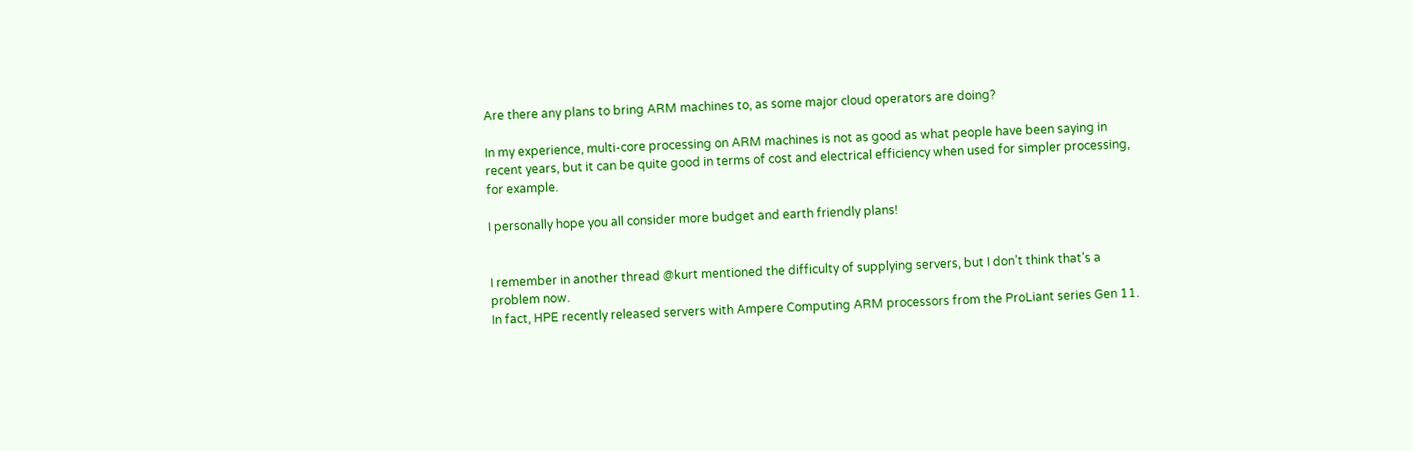Are there any plans to bring ARM machines to, as some major cloud operators are doing?

In my experience, multi-core processing on ARM machines is not as good as what people have been saying in recent years, but it can be quite good in terms of cost and electrical efficiency when used for simpler processing, for example.

I personally hope you all consider more budget and earth friendly plans!


I remember in another thread @kurt mentioned the difficulty of supplying servers, but I don’t think that’s a problem now.
In fact, HPE recently released servers with Ampere Computing ARM processors from the ProLiant series Gen 11.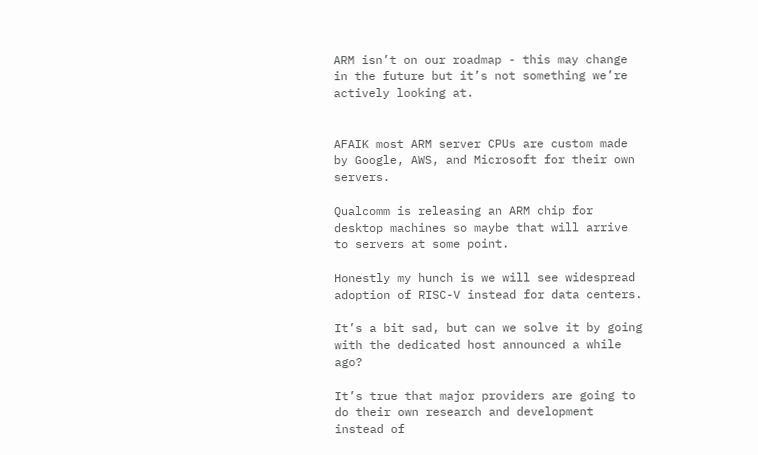ARM isn’t on our roadmap - this may change in the future but it’s not something we’re actively looking at.


AFAIK most ARM server CPUs are custom made by Google, AWS, and Microsoft for their own servers.

Qualcomm is releasing an ARM chip for desktop machines so maybe that will arrive to servers at some point.

Honestly my hunch is we will see widespread adoption of RISC-V instead for data centers.

It’s a bit sad, but can we solve it by going with the dedicated host announced a while ago?

It’s true that major providers are going to do their own research and development instead of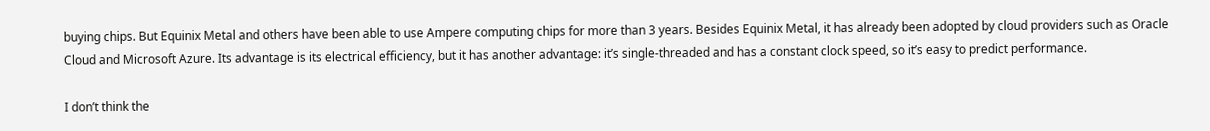buying chips. But Equinix Metal and others have been able to use Ampere computing chips for more than 3 years. Besides Equinix Metal, it has already been adopted by cloud providers such as Oracle Cloud and Microsoft Azure. Its advantage is its electrical efficiency, but it has another advantage: it’s single-threaded and has a constant clock speed, so it’s easy to predict performance.

I don’t think the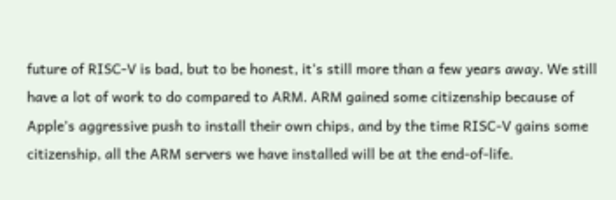future of RISC-V is bad, but to be honest, it’s still more than a few years away. We still have a lot of work to do compared to ARM. ARM gained some citizenship because of Apple’s aggressive push to install their own chips, and by the time RISC-V gains some citizenship, all the ARM servers we have installed will be at the end-of-life.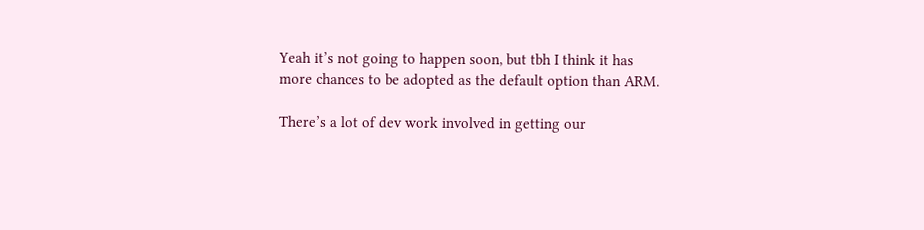Yeah it’s not going to happen soon, but tbh I think it has more chances to be adopted as the default option than ARM.

There’s a lot of dev work involved in getting our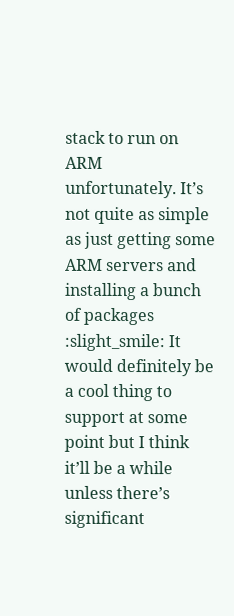stack to run on ARM unfortunately. It’s not quite as simple as just getting some ARM servers and installing a bunch of packages :slight_smile: It would definitely be a cool thing to support at some point but I think it’ll be a while unless there’s significant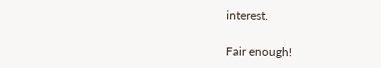interest.

Fair enough!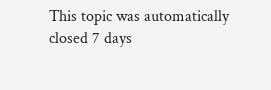This topic was automatically closed 7 days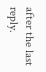after the last reply.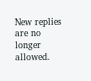New replies are no longer allowed.